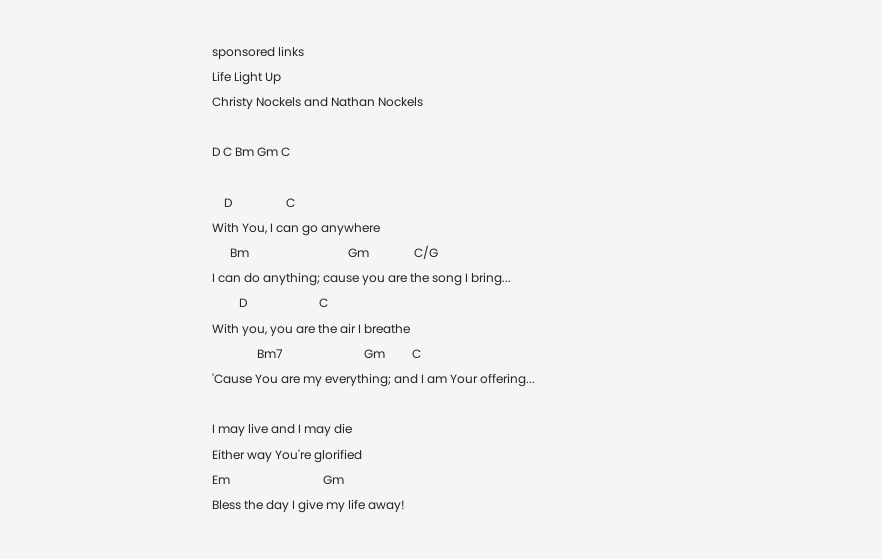sponsored links
Life Light Up
Christy Nockels and Nathan Nockels

D C Bm Gm C

    D                  C
With You, I can go anywhere
      Bm                                 Gm               C/G
I can do anything; cause you are the song I bring...
         D                        C
With you, you are the air I breathe
               Bm7                           Gm         C
'Cause You are my everything; and I am Your offering...

I may live and I may die
Either way You're glorified
Em                               Gm
Bless the day I give my life away!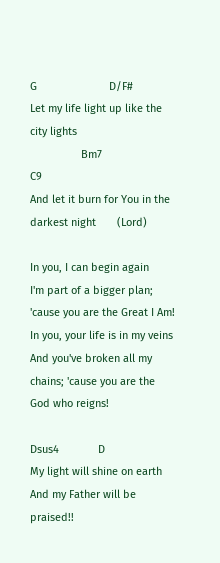G                        D/F#
Let my life light up like the city lights
                 Bm7                            C9
And let it burn for You in the darkest night       (Lord)

In you, I can begin again
I'm part of a bigger plan; 'cause you are the Great I Am!
In you, your life is in my veins
And you've broken all my chains; 'cause you are the God who reigns!

Dsus4             D
My light will shine on earth
And my Father will be praised!!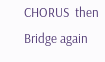CHORUS  then Bridge again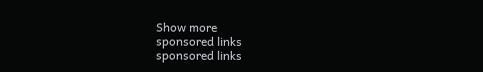Show more
sponsored links
sponsored links